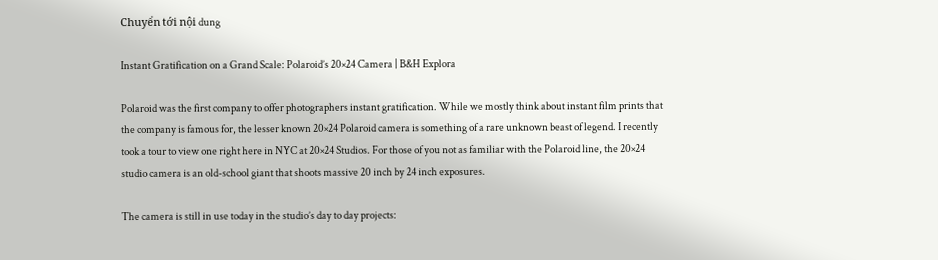Chuyển tới nội dung

Instant Gratification on a Grand Scale: Polaroid’s 20×24 Camera | B&H Explora

Polaroid was the first company to offer photographers instant gratification. While we mostly think about instant film prints that the company is famous for, the lesser known 20×24 Polaroid camera is something of a rare unknown beast of legend. I recently took a tour to view one right here in NYC at 20×24 Studios. For those of you not as familiar with the Polaroid line, the 20×24 studio camera is an old-school giant that shoots massive 20 inch by 24 inch exposures.

The camera is still in use today in the studio’s day to day projects: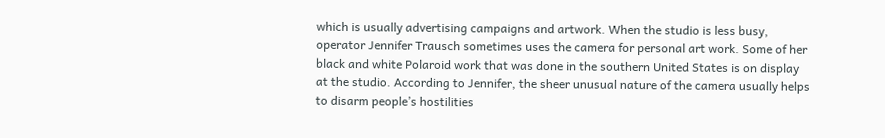which is usually advertising campaigns and artwork. When the studio is less busy, operator Jennifer Trausch sometimes uses the camera for personal art work. Some of her black and white Polaroid work that was done in the southern United States is on display at the studio. According to Jennifer, the sheer unusual nature of the camera usually helps to disarm people’s hostilities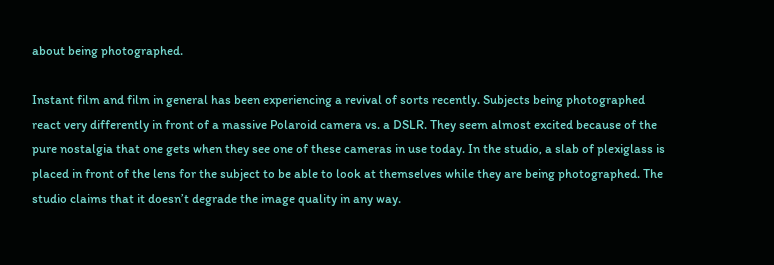about being photographed.

Instant film and film in general has been experiencing a revival of sorts recently. Subjects being photographed react very differently in front of a massive Polaroid camera vs. a DSLR. They seem almost excited because of the pure nostalgia that one gets when they see one of these cameras in use today. In the studio, a slab of plexiglass is placed in front of the lens for the subject to be able to look at themselves while they are being photographed. The studio claims that it doesn’t degrade the image quality in any way.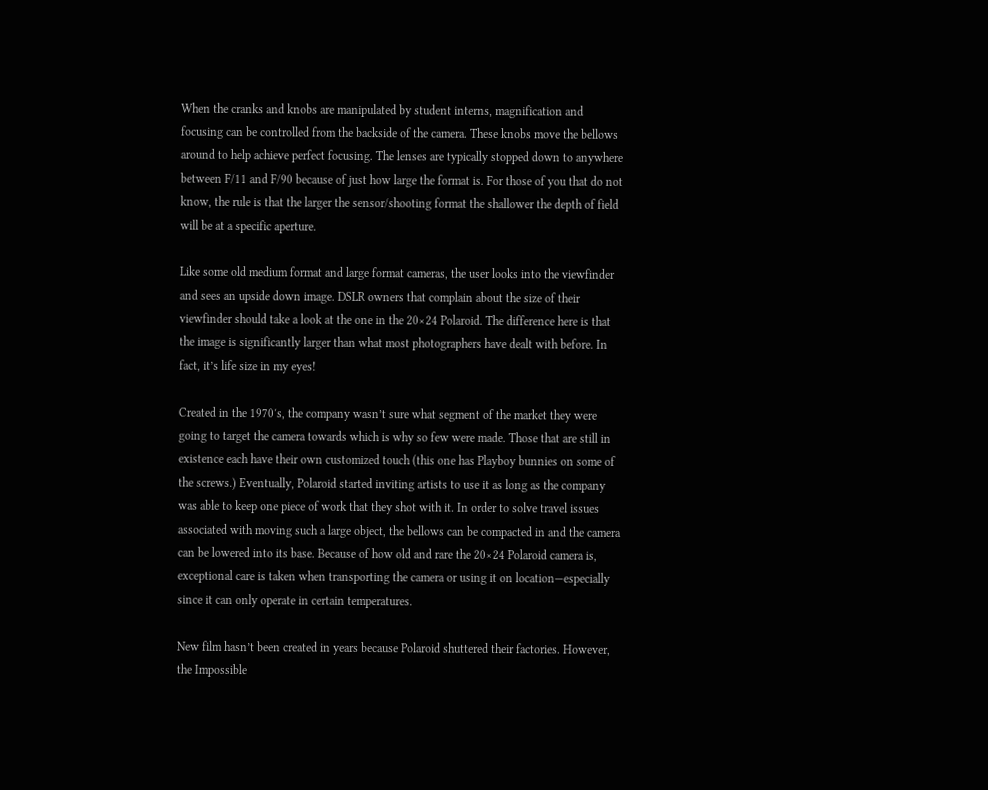When the cranks and knobs are manipulated by student interns, magnification and focusing can be controlled from the backside of the camera. These knobs move the bellows around to help achieve perfect focusing. The lenses are typically stopped down to anywhere between F/11 and F/90 because of just how large the format is. For those of you that do not know, the rule is that the larger the sensor/shooting format the shallower the depth of field will be at a specific aperture.

Like some old medium format and large format cameras, the user looks into the viewfinder and sees an upside down image. DSLR owners that complain about the size of their viewfinder should take a look at the one in the 20×24 Polaroid. The difference here is that the image is significantly larger than what most photographers have dealt with before. In fact, it’s life size in my eyes!

Created in the 1970′s, the company wasn’t sure what segment of the market they were going to target the camera towards which is why so few were made. Those that are still in existence each have their own customized touch (this one has Playboy bunnies on some of the screws.) Eventually, Polaroid started inviting artists to use it as long as the company was able to keep one piece of work that they shot with it. In order to solve travel issues associated with moving such a large object, the bellows can be compacted in and the camera can be lowered into its base. Because of how old and rare the 20×24 Polaroid camera is, exceptional care is taken when transporting the camera or using it on location—especially since it can only operate in certain temperatures.

New film hasn’t been created in years because Polaroid shuttered their factories. However, the Impossible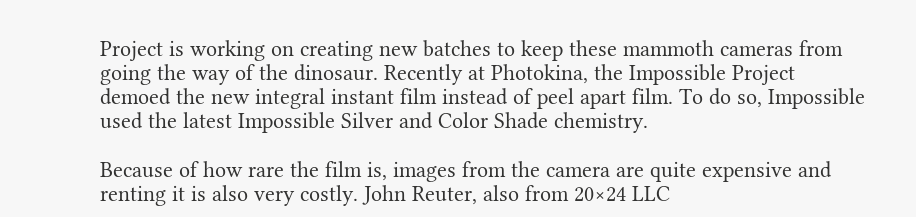Project is working on creating new batches to keep these mammoth cameras from going the way of the dinosaur. Recently at Photokina, the Impossible Project demoed the new integral instant film instead of peel apart film. To do so, Impossible used the latest Impossible Silver and Color Shade chemistry.

Because of how rare the film is, images from the camera are quite expensive and renting it is also very costly. John Reuter, also from 20×24 LLC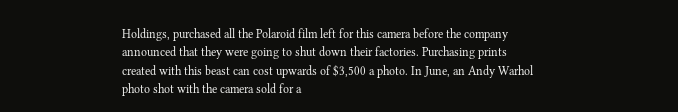Holdings, purchased all the Polaroid film left for this camera before the company announced that they were going to shut down their factories. Purchasing prints created with this beast can cost upwards of $3,500 a photo. In June, an Andy Warhol photo shot with the camera sold for a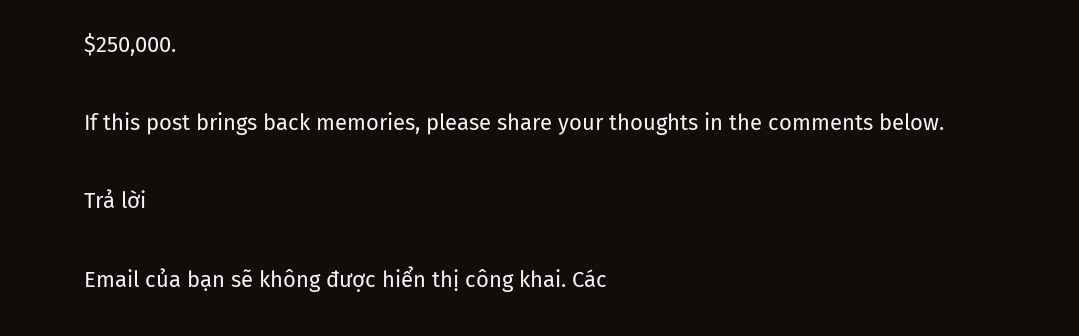$250,000.

If this post brings back memories, please share your thoughts in the comments below.

Trả lời

Email của bạn sẽ không được hiển thị công khai. Các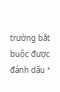trường bắt buộc được đánh dấu *